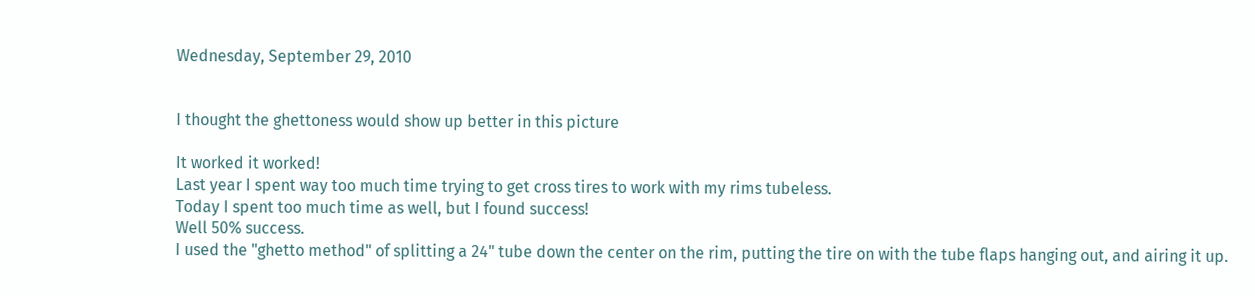Wednesday, September 29, 2010


I thought the ghettoness would show up better in this picture

It worked it worked!
Last year I spent way too much time trying to get cross tires to work with my rims tubeless.
Today I spent too much time as well, but I found success!
Well 50% success.
I used the "ghetto method" of splitting a 24" tube down the center on the rim, putting the tire on with the tube flaps hanging out, and airing it up.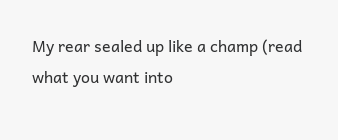My rear sealed up like a champ (read what you want into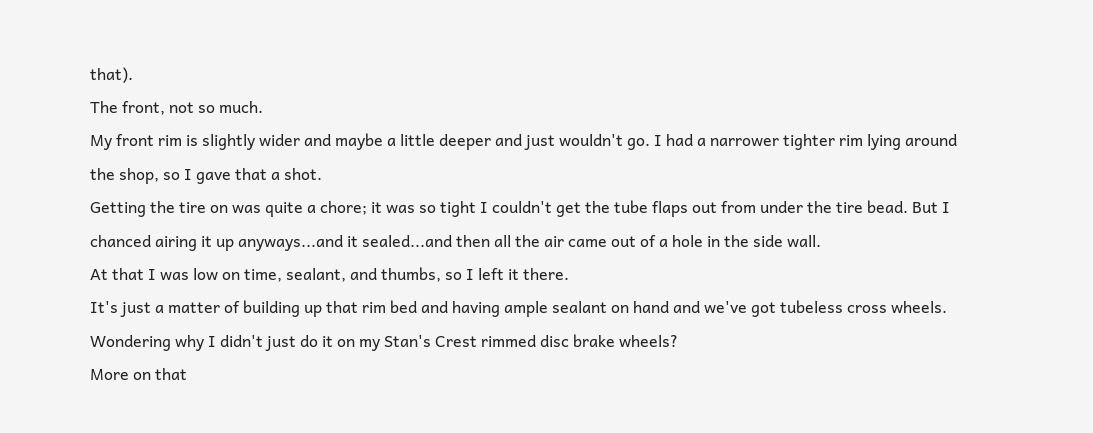that).
The front, not so much.
My front rim is slightly wider and maybe a little deeper and just wouldn't go. I had a narrower tighter rim lying around the shop, so I gave that a shot.
Getting the tire on was quite a chore; it was so tight I couldn't get the tube flaps out from under the tire bead. But I chanced airing it up anyways...and it sealed...and then all the air came out of a hole in the side wall.
At that I was low on time, sealant, and thumbs, so I left it there.
It's just a matter of building up that rim bed and having ample sealant on hand and we've got tubeless cross wheels.
Wondering why I didn't just do it on my Stan's Crest rimmed disc brake wheels?
More on that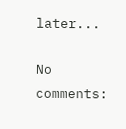later...

No comments: